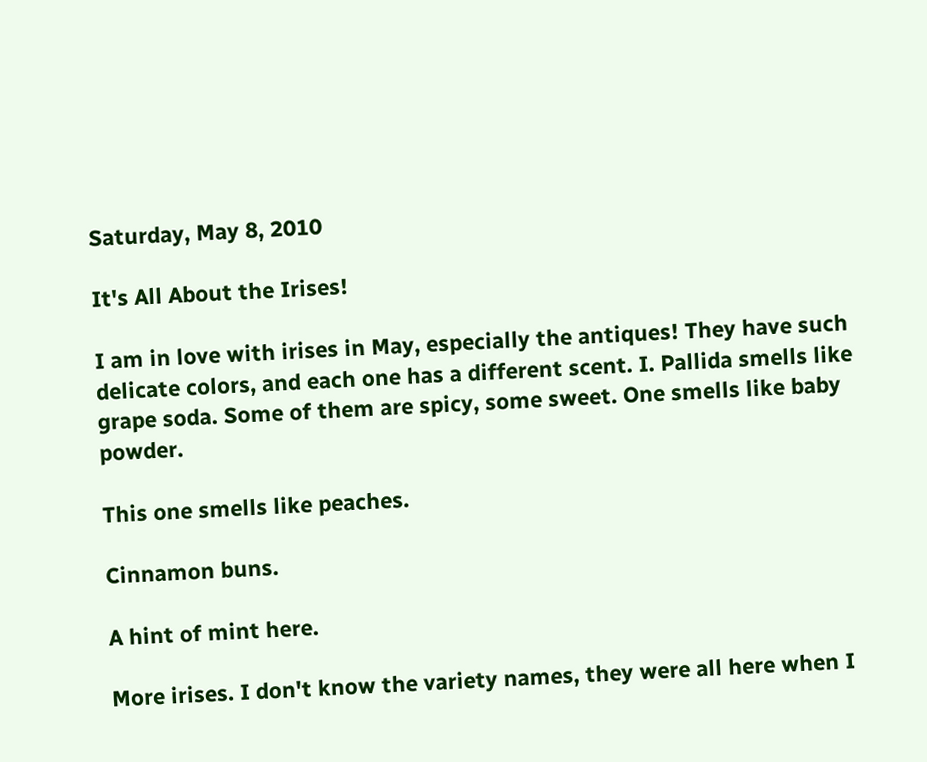Saturday, May 8, 2010

It's All About the Irises!

I am in love with irises in May, especially the antiques! They have such delicate colors, and each one has a different scent. I. Pallida smells like grape soda. Some of them are spicy, some sweet. One smells like baby powder.

This one smells like peaches.

Cinnamon buns.

A hint of mint here.

More irises. I don't know the variety names, they were all here when I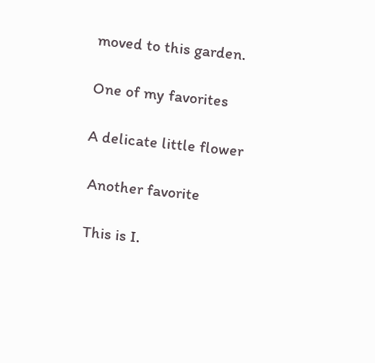moved to this garden.

One of my favorites

A delicate little flower

 Another favorite

 This is I.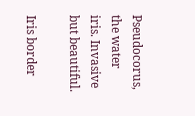Pseudocorus, the water iris. Invasive but beautiful.

Iris border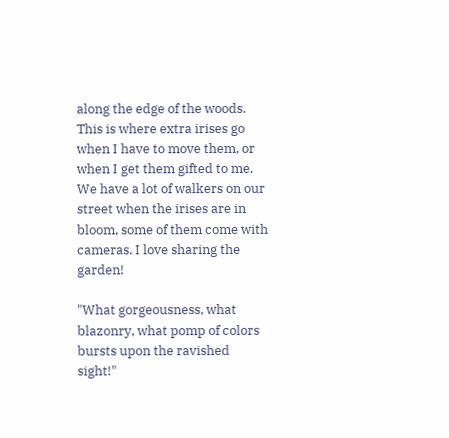along the edge of the woods. This is where extra irises go when I have to move them, or when I get them gifted to me. We have a lot of walkers on our street when the irises are in bloom, some of them come with cameras. I love sharing the garden!

"What gorgeousness, what blazonry, what pomp of colors
bursts upon the ravished sight!"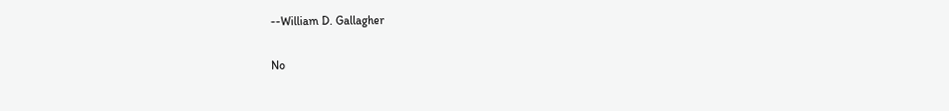--William D. Gallagher

No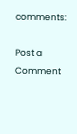comments:

Post a Comment